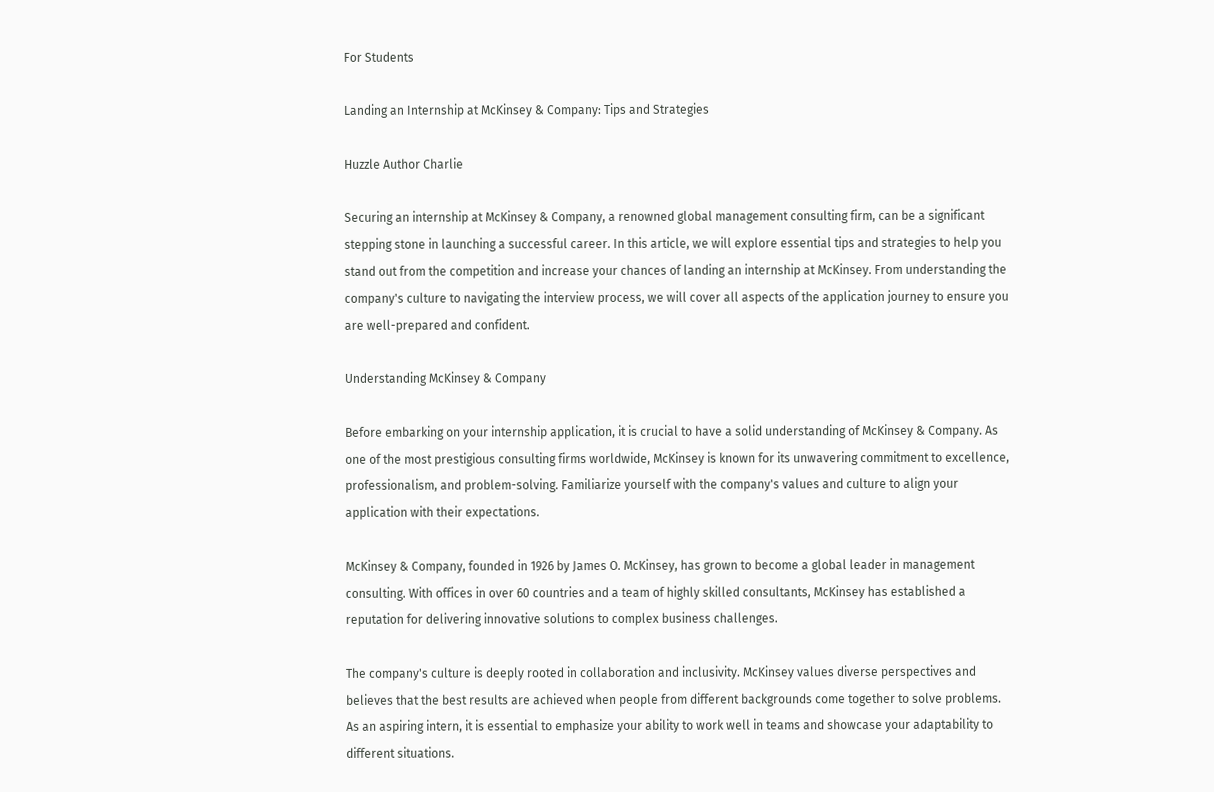For Students

Landing an Internship at McKinsey & Company: Tips and Strategies

Huzzle Author Charlie

Securing an internship at McKinsey & Company, a renowned global management consulting firm, can be a significant stepping stone in launching a successful career. In this article, we will explore essential tips and strategies to help you stand out from the competition and increase your chances of landing an internship at McKinsey. From understanding the company's culture to navigating the interview process, we will cover all aspects of the application journey to ensure you are well-prepared and confident.

Understanding McKinsey & Company

Before embarking on your internship application, it is crucial to have a solid understanding of McKinsey & Company. As one of the most prestigious consulting firms worldwide, McKinsey is known for its unwavering commitment to excellence, professionalism, and problem-solving. Familiarize yourself with the company's values and culture to align your application with their expectations.

McKinsey & Company, founded in 1926 by James O. McKinsey, has grown to become a global leader in management consulting. With offices in over 60 countries and a team of highly skilled consultants, McKinsey has established a reputation for delivering innovative solutions to complex business challenges.

The company's culture is deeply rooted in collaboration and inclusivity. McKinsey values diverse perspectives and believes that the best results are achieved when people from different backgrounds come together to solve problems. As an aspiring intern, it is essential to emphasize your ability to work well in teams and showcase your adaptability to different situations.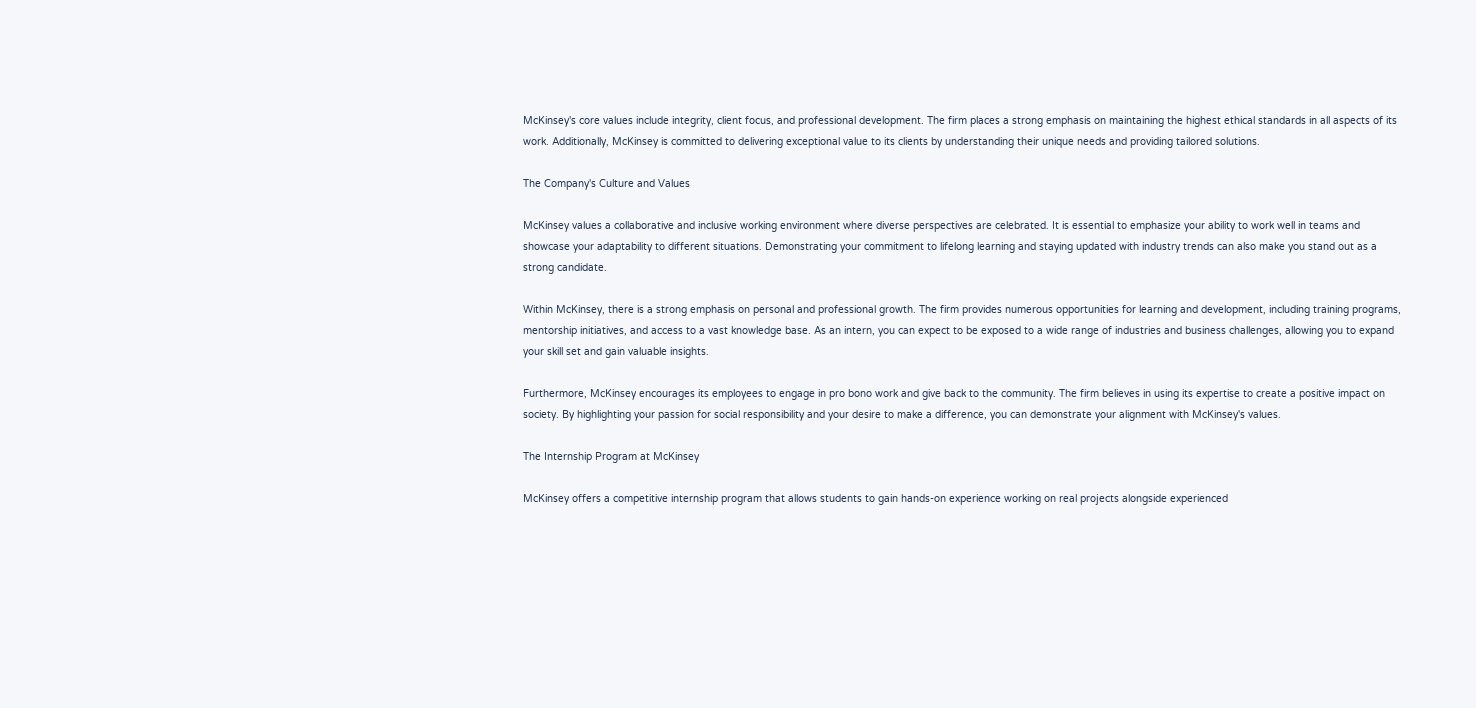McKinsey's core values include integrity, client focus, and professional development. The firm places a strong emphasis on maintaining the highest ethical standards in all aspects of its work. Additionally, McKinsey is committed to delivering exceptional value to its clients by understanding their unique needs and providing tailored solutions.

The Company's Culture and Values

McKinsey values a collaborative and inclusive working environment where diverse perspectives are celebrated. It is essential to emphasize your ability to work well in teams and showcase your adaptability to different situations. Demonstrating your commitment to lifelong learning and staying updated with industry trends can also make you stand out as a strong candidate.

Within McKinsey, there is a strong emphasis on personal and professional growth. The firm provides numerous opportunities for learning and development, including training programs, mentorship initiatives, and access to a vast knowledge base. As an intern, you can expect to be exposed to a wide range of industries and business challenges, allowing you to expand your skill set and gain valuable insights.

Furthermore, McKinsey encourages its employees to engage in pro bono work and give back to the community. The firm believes in using its expertise to create a positive impact on society. By highlighting your passion for social responsibility and your desire to make a difference, you can demonstrate your alignment with McKinsey's values.

The Internship Program at McKinsey

McKinsey offers a competitive internship program that allows students to gain hands-on experience working on real projects alongside experienced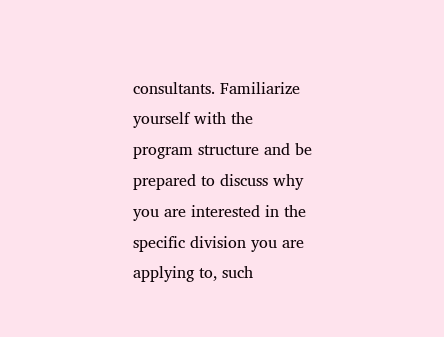consultants. Familiarize yourself with the program structure and be prepared to discuss why you are interested in the specific division you are applying to, such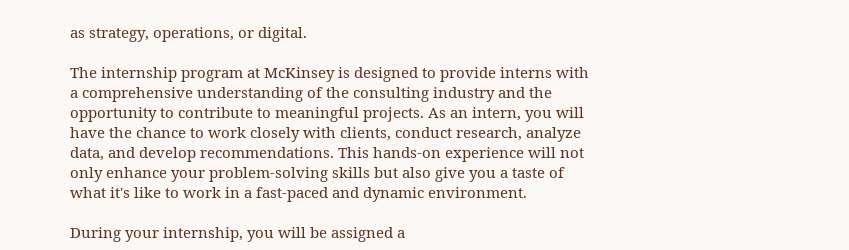as strategy, operations, or digital.

The internship program at McKinsey is designed to provide interns with a comprehensive understanding of the consulting industry and the opportunity to contribute to meaningful projects. As an intern, you will have the chance to work closely with clients, conduct research, analyze data, and develop recommendations. This hands-on experience will not only enhance your problem-solving skills but also give you a taste of what it's like to work in a fast-paced and dynamic environment.

During your internship, you will be assigned a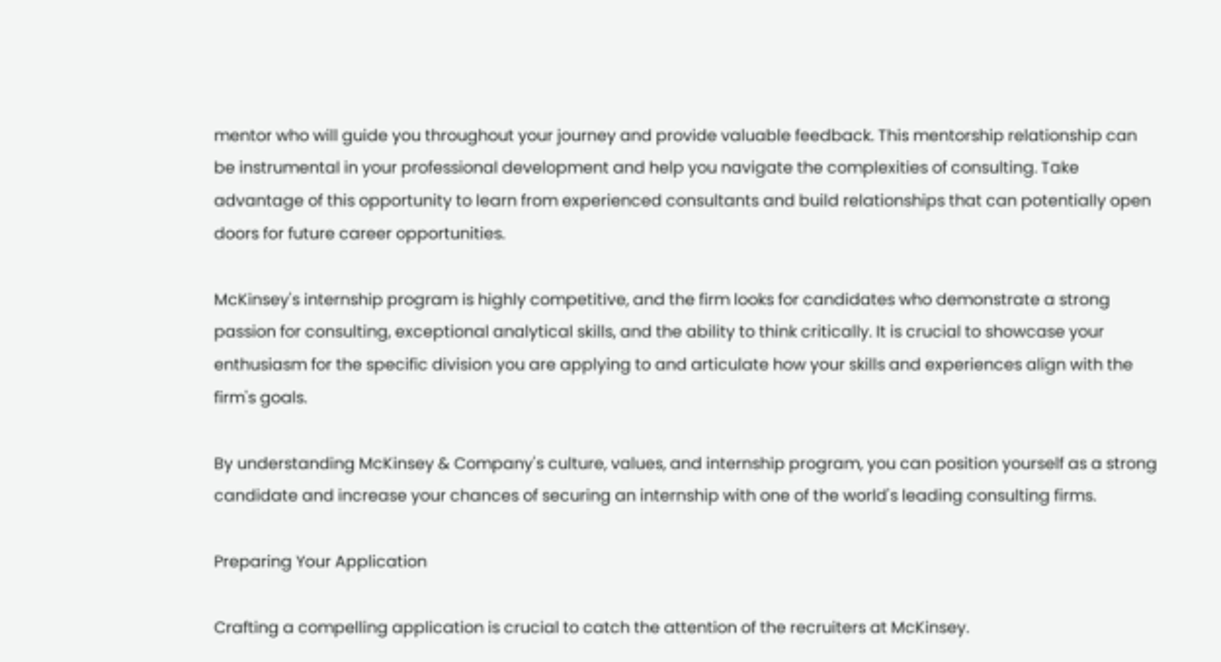mentor who will guide you throughout your journey and provide valuable feedback. This mentorship relationship can be instrumental in your professional development and help you navigate the complexities of consulting. Take advantage of this opportunity to learn from experienced consultants and build relationships that can potentially open doors for future career opportunities.

McKinsey's internship program is highly competitive, and the firm looks for candidates who demonstrate a strong passion for consulting, exceptional analytical skills, and the ability to think critically. It is crucial to showcase your enthusiasm for the specific division you are applying to and articulate how your skills and experiences align with the firm's goals.

By understanding McKinsey & Company's culture, values, and internship program, you can position yourself as a strong candidate and increase your chances of securing an internship with one of the world's leading consulting firms.

Preparing Your Application

Crafting a compelling application is crucial to catch the attention of the recruiters at McKinsey.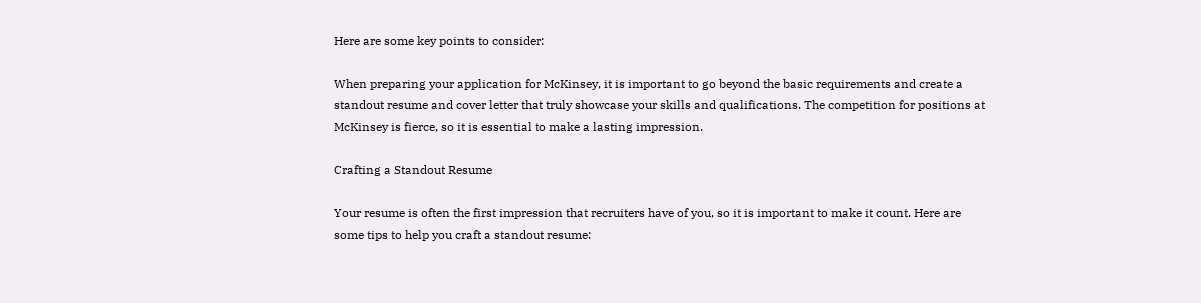Here are some key points to consider:

When preparing your application for McKinsey, it is important to go beyond the basic requirements and create a standout resume and cover letter that truly showcase your skills and qualifications. The competition for positions at McKinsey is fierce, so it is essential to make a lasting impression.

Crafting a Standout Resume

Your resume is often the first impression that recruiters have of you, so it is important to make it count. Here are some tips to help you craft a standout resume: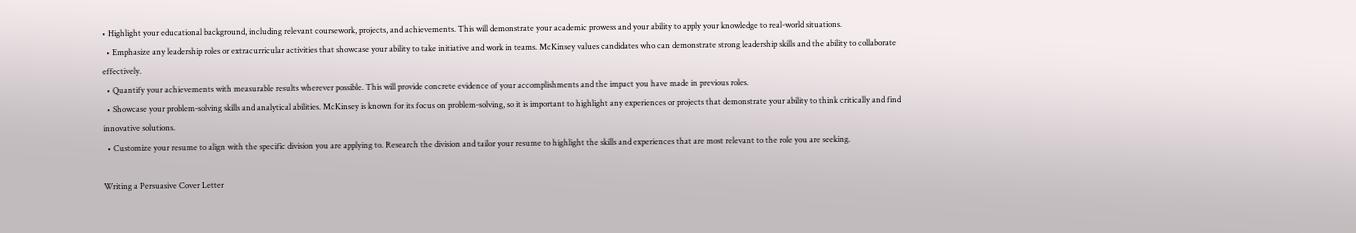• Highlight your educational background, including relevant coursework, projects, and achievements. This will demonstrate your academic prowess and your ability to apply your knowledge to real-world situations.
  • Emphasize any leadership roles or extracurricular activities that showcase your ability to take initiative and work in teams. McKinsey values candidates who can demonstrate strong leadership skills and the ability to collaborate effectively.
  • Quantify your achievements with measurable results wherever possible. This will provide concrete evidence of your accomplishments and the impact you have made in previous roles.
  • Showcase your problem-solving skills and analytical abilities. McKinsey is known for its focus on problem-solving, so it is important to highlight any experiences or projects that demonstrate your ability to think critically and find innovative solutions.
  • Customize your resume to align with the specific division you are applying to. Research the division and tailor your resume to highlight the skills and experiences that are most relevant to the role you are seeking.

Writing a Persuasive Cover Letter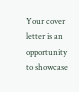Your cover letter is an opportunity to showcase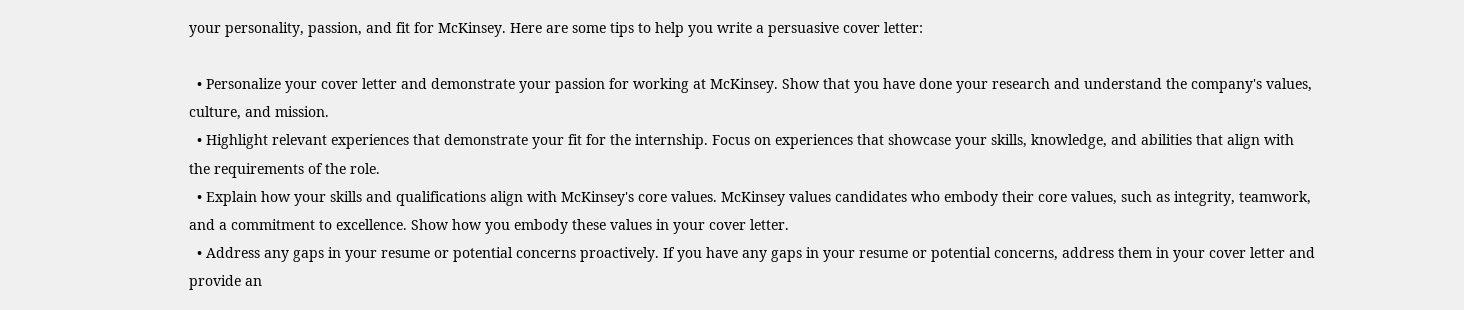your personality, passion, and fit for McKinsey. Here are some tips to help you write a persuasive cover letter:

  • Personalize your cover letter and demonstrate your passion for working at McKinsey. Show that you have done your research and understand the company's values, culture, and mission.
  • Highlight relevant experiences that demonstrate your fit for the internship. Focus on experiences that showcase your skills, knowledge, and abilities that align with the requirements of the role.
  • Explain how your skills and qualifications align with McKinsey's core values. McKinsey values candidates who embody their core values, such as integrity, teamwork, and a commitment to excellence. Show how you embody these values in your cover letter.
  • Address any gaps in your resume or potential concerns proactively. If you have any gaps in your resume or potential concerns, address them in your cover letter and provide an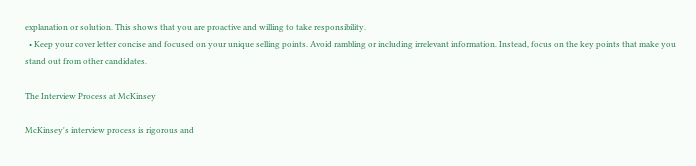explanation or solution. This shows that you are proactive and willing to take responsibility.
  • Keep your cover letter concise and focused on your unique selling points. Avoid rambling or including irrelevant information. Instead, focus on the key points that make you stand out from other candidates.

The Interview Process at McKinsey

McKinsey's interview process is rigorous and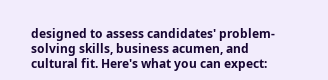designed to assess candidates' problem-solving skills, business acumen, and cultural fit. Here's what you can expect: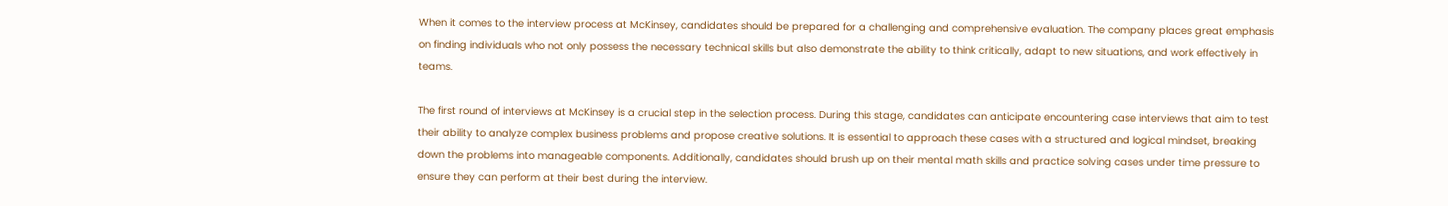When it comes to the interview process at McKinsey, candidates should be prepared for a challenging and comprehensive evaluation. The company places great emphasis on finding individuals who not only possess the necessary technical skills but also demonstrate the ability to think critically, adapt to new situations, and work effectively in teams.

The first round of interviews at McKinsey is a crucial step in the selection process. During this stage, candidates can anticipate encountering case interviews that aim to test their ability to analyze complex business problems and propose creative solutions. It is essential to approach these cases with a structured and logical mindset, breaking down the problems into manageable components. Additionally, candidates should brush up on their mental math skills and practice solving cases under time pressure to ensure they can perform at their best during the interview.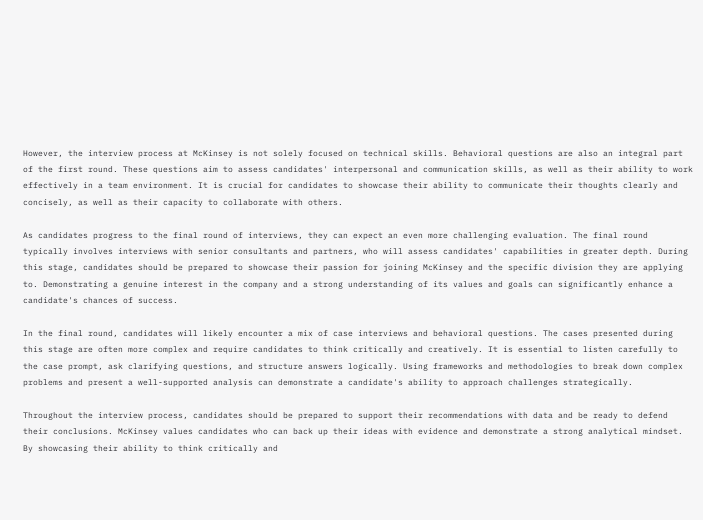However, the interview process at McKinsey is not solely focused on technical skills. Behavioral questions are also an integral part of the first round. These questions aim to assess candidates' interpersonal and communication skills, as well as their ability to work effectively in a team environment. It is crucial for candidates to showcase their ability to communicate their thoughts clearly and concisely, as well as their capacity to collaborate with others.

As candidates progress to the final round of interviews, they can expect an even more challenging evaluation. The final round typically involves interviews with senior consultants and partners, who will assess candidates' capabilities in greater depth. During this stage, candidates should be prepared to showcase their passion for joining McKinsey and the specific division they are applying to. Demonstrating a genuine interest in the company and a strong understanding of its values and goals can significantly enhance a candidate's chances of success.

In the final round, candidates will likely encounter a mix of case interviews and behavioral questions. The cases presented during this stage are often more complex and require candidates to think critically and creatively. It is essential to listen carefully to the case prompt, ask clarifying questions, and structure answers logically. Using frameworks and methodologies to break down complex problems and present a well-supported analysis can demonstrate a candidate's ability to approach challenges strategically.

Throughout the interview process, candidates should be prepared to support their recommendations with data and be ready to defend their conclusions. McKinsey values candidates who can back up their ideas with evidence and demonstrate a strong analytical mindset. By showcasing their ability to think critically and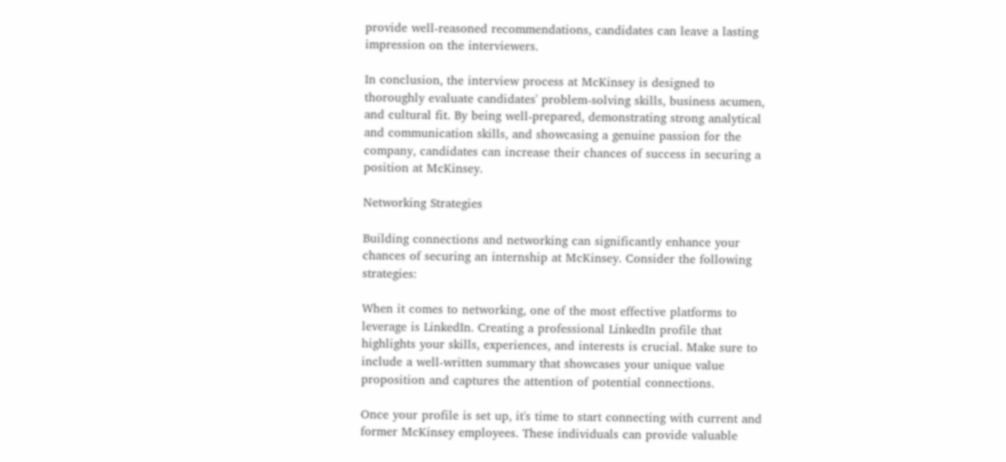provide well-reasoned recommendations, candidates can leave a lasting impression on the interviewers.

In conclusion, the interview process at McKinsey is designed to thoroughly evaluate candidates' problem-solving skills, business acumen, and cultural fit. By being well-prepared, demonstrating strong analytical and communication skills, and showcasing a genuine passion for the company, candidates can increase their chances of success in securing a position at McKinsey.

Networking Strategies

Building connections and networking can significantly enhance your chances of securing an internship at McKinsey. Consider the following strategies:

When it comes to networking, one of the most effective platforms to leverage is LinkedIn. Creating a professional LinkedIn profile that highlights your skills, experiences, and interests is crucial. Make sure to include a well-written summary that showcases your unique value proposition and captures the attention of potential connections.

Once your profile is set up, it's time to start connecting with current and former McKinsey employees. These individuals can provide valuable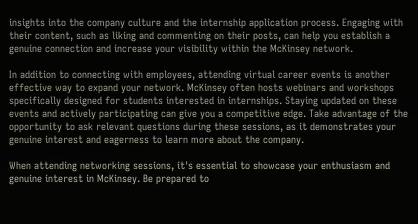insights into the company culture and the internship application process. Engaging with their content, such as liking and commenting on their posts, can help you establish a genuine connection and increase your visibility within the McKinsey network.

In addition to connecting with employees, attending virtual career events is another effective way to expand your network. McKinsey often hosts webinars and workshops specifically designed for students interested in internships. Staying updated on these events and actively participating can give you a competitive edge. Take advantage of the opportunity to ask relevant questions during these sessions, as it demonstrates your genuine interest and eagerness to learn more about the company.

When attending networking sessions, it's essential to showcase your enthusiasm and genuine interest in McKinsey. Be prepared to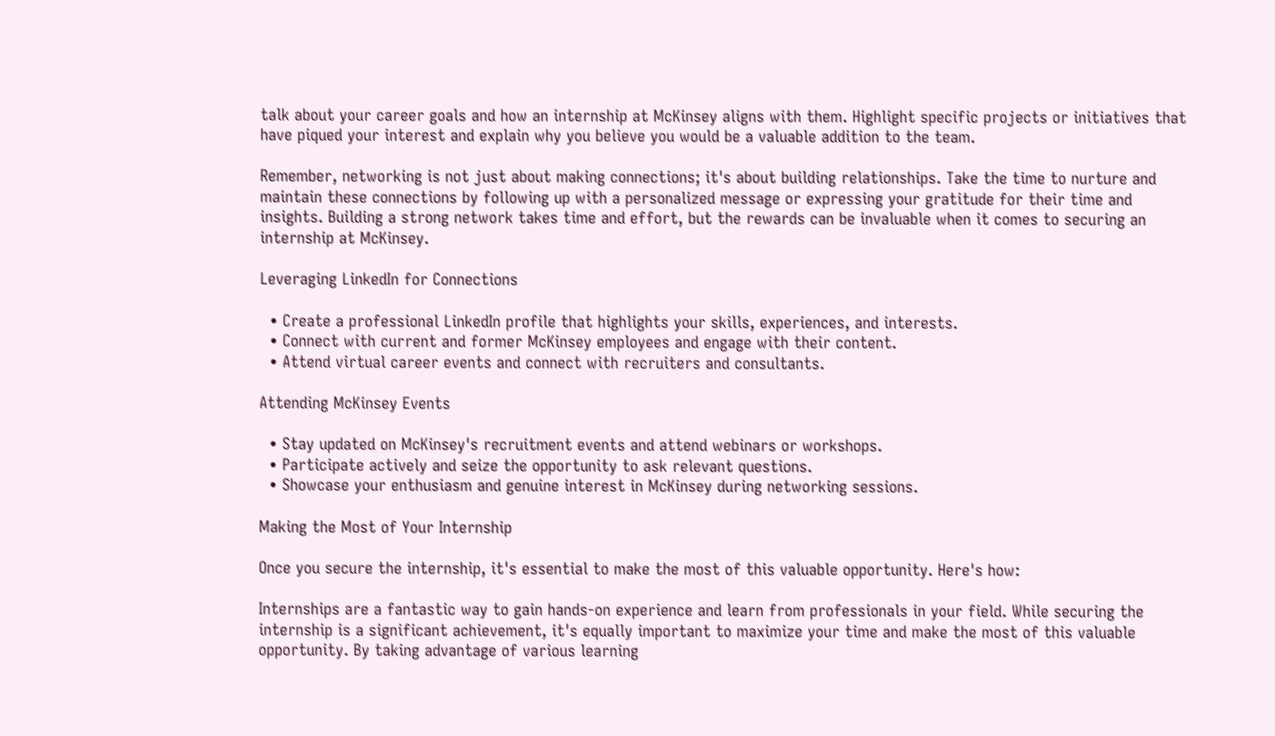talk about your career goals and how an internship at McKinsey aligns with them. Highlight specific projects or initiatives that have piqued your interest and explain why you believe you would be a valuable addition to the team.

Remember, networking is not just about making connections; it's about building relationships. Take the time to nurture and maintain these connections by following up with a personalized message or expressing your gratitude for their time and insights. Building a strong network takes time and effort, but the rewards can be invaluable when it comes to securing an internship at McKinsey.

Leveraging LinkedIn for Connections

  • Create a professional LinkedIn profile that highlights your skills, experiences, and interests.
  • Connect with current and former McKinsey employees and engage with their content.
  • Attend virtual career events and connect with recruiters and consultants.

Attending McKinsey Events

  • Stay updated on McKinsey's recruitment events and attend webinars or workshops.
  • Participate actively and seize the opportunity to ask relevant questions.
  • Showcase your enthusiasm and genuine interest in McKinsey during networking sessions.

Making the Most of Your Internship

Once you secure the internship, it's essential to make the most of this valuable opportunity. Here's how:

Internships are a fantastic way to gain hands-on experience and learn from professionals in your field. While securing the internship is a significant achievement, it's equally important to maximize your time and make the most of this valuable opportunity. By taking advantage of various learning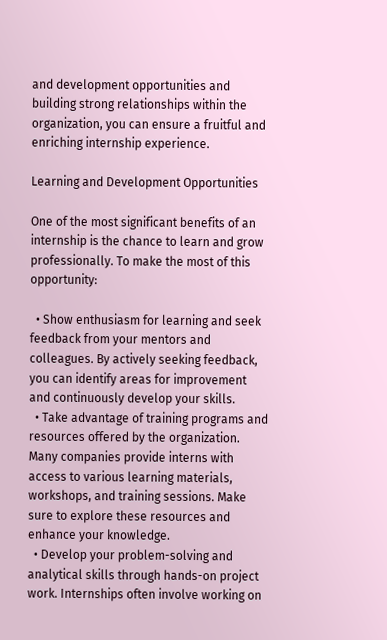and development opportunities and building strong relationships within the organization, you can ensure a fruitful and enriching internship experience.

Learning and Development Opportunities

One of the most significant benefits of an internship is the chance to learn and grow professionally. To make the most of this opportunity:

  • Show enthusiasm for learning and seek feedback from your mentors and colleagues. By actively seeking feedback, you can identify areas for improvement and continuously develop your skills.
  • Take advantage of training programs and resources offered by the organization. Many companies provide interns with access to various learning materials, workshops, and training sessions. Make sure to explore these resources and enhance your knowledge.
  • Develop your problem-solving and analytical skills through hands-on project work. Internships often involve working on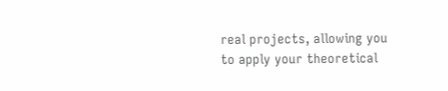real projects, allowing you to apply your theoretical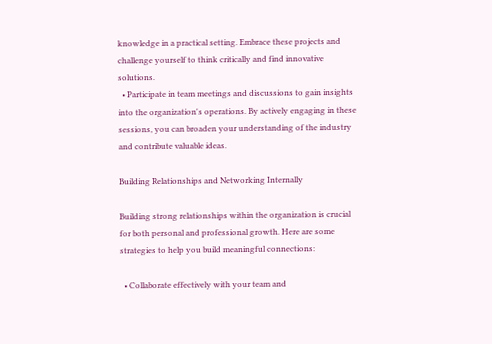knowledge in a practical setting. Embrace these projects and challenge yourself to think critically and find innovative solutions.
  • Participate in team meetings and discussions to gain insights into the organization's operations. By actively engaging in these sessions, you can broaden your understanding of the industry and contribute valuable ideas.

Building Relationships and Networking Internally

Building strong relationships within the organization is crucial for both personal and professional growth. Here are some strategies to help you build meaningful connections:

  • Collaborate effectively with your team and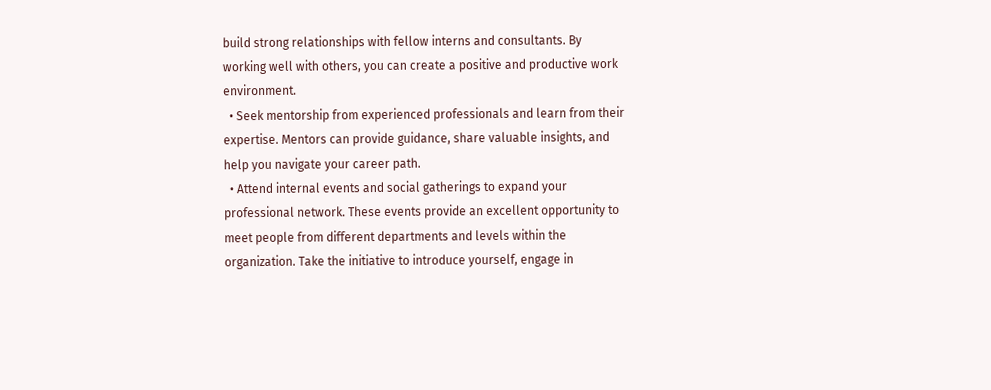build strong relationships with fellow interns and consultants. By working well with others, you can create a positive and productive work environment.
  • Seek mentorship from experienced professionals and learn from their expertise. Mentors can provide guidance, share valuable insights, and help you navigate your career path.
  • Attend internal events and social gatherings to expand your professional network. These events provide an excellent opportunity to meet people from different departments and levels within the organization. Take the initiative to introduce yourself, engage in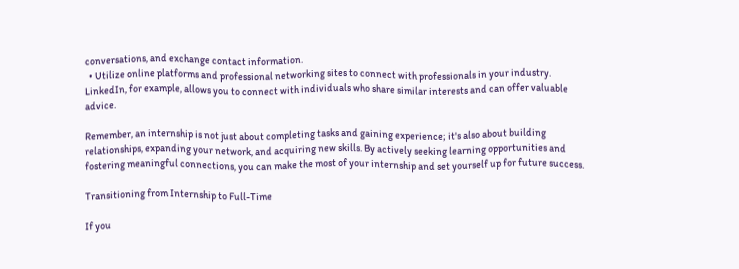conversations, and exchange contact information.
  • Utilize online platforms and professional networking sites to connect with professionals in your industry. LinkedIn, for example, allows you to connect with individuals who share similar interests and can offer valuable advice.

Remember, an internship is not just about completing tasks and gaining experience; it's also about building relationships, expanding your network, and acquiring new skills. By actively seeking learning opportunities and fostering meaningful connections, you can make the most of your internship and set yourself up for future success.

Transitioning from Internship to Full-Time

If you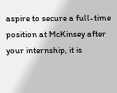aspire to secure a full-time position at McKinsey after your internship, it is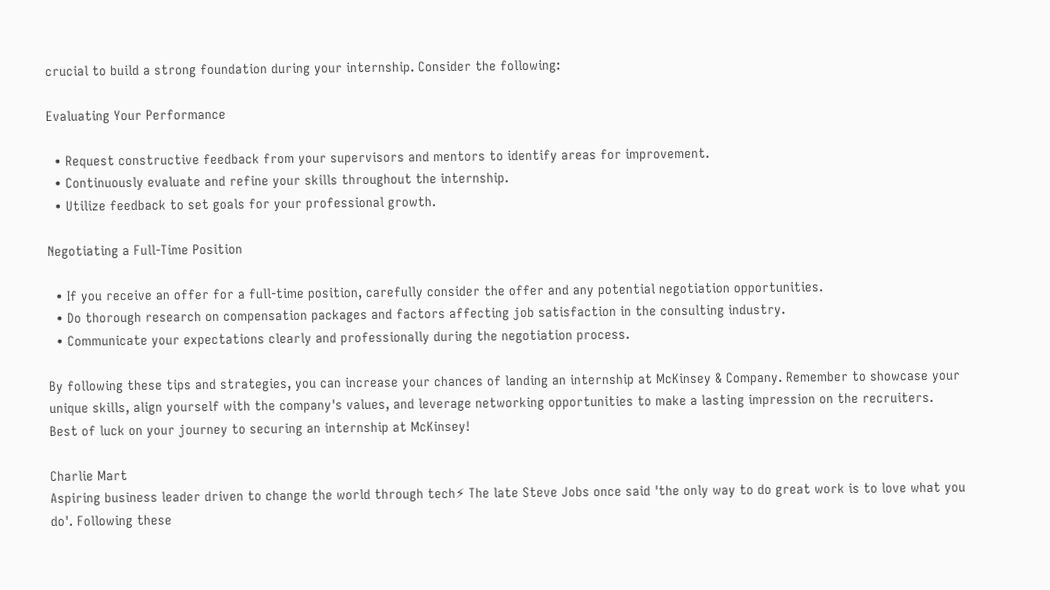crucial to build a strong foundation during your internship. Consider the following:

Evaluating Your Performance

  • Request constructive feedback from your supervisors and mentors to identify areas for improvement.
  • Continuously evaluate and refine your skills throughout the internship.
  • Utilize feedback to set goals for your professional growth.

Negotiating a Full-Time Position

  • If you receive an offer for a full-time position, carefully consider the offer and any potential negotiation opportunities.
  • Do thorough research on compensation packages and factors affecting job satisfaction in the consulting industry.
  • Communicate your expectations clearly and professionally during the negotiation process.

By following these tips and strategies, you can increase your chances of landing an internship at McKinsey & Company. Remember to showcase your unique skills, align yourself with the company's values, and leverage networking opportunities to make a lasting impression on the recruiters. Best of luck on your journey to securing an internship at McKinsey!

Charlie Mart
Aspiring business leader driven to change the world through tech⚡ The late Steve Jobs once said 'the only way to do great work is to love what you do'. Following these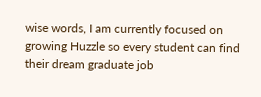wise words, I am currently focused on growing Huzzle so every student can find their dream graduate job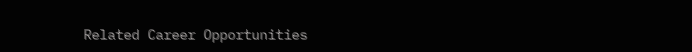Related Career Opportunities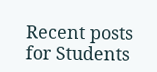Recent posts for Students